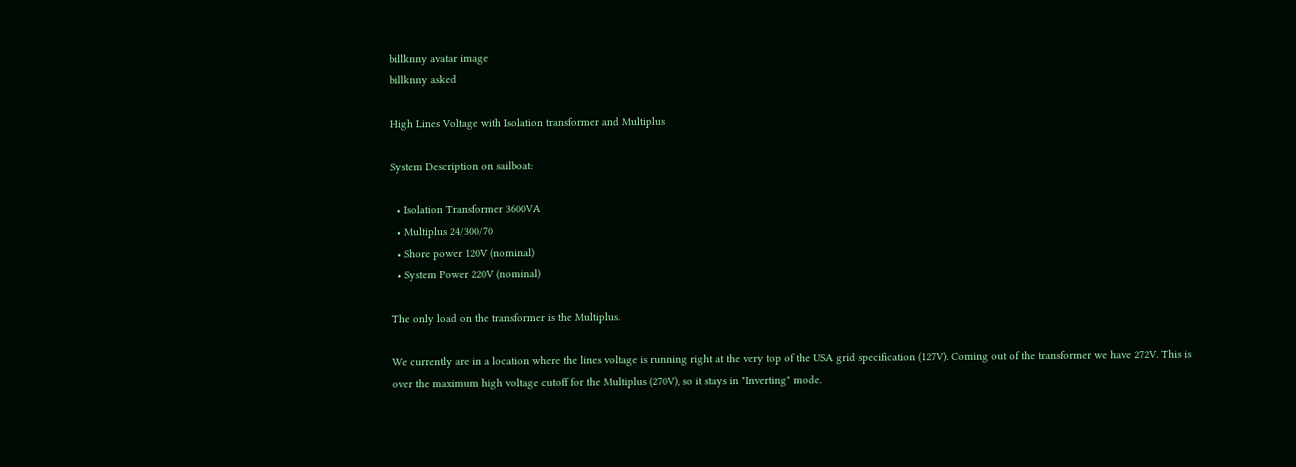billknny avatar image
billknny asked

High Lines Voltage with Isolation transformer and Multiplus

System Description on sailboat:

  • Isolation Transformer 3600VA
  • Multiplus 24/300/70
  • Shore power 120V (nominal)
  • System Power 220V (nominal)

The only load on the transformer is the Multiplus.

We currently are in a location where the lines voltage is running right at the very top of the USA grid specification (127V). Coming out of the transformer we have 272V. This is over the maximum high voltage cutoff for the Multiplus (270V), so it stays in "Inverting" mode.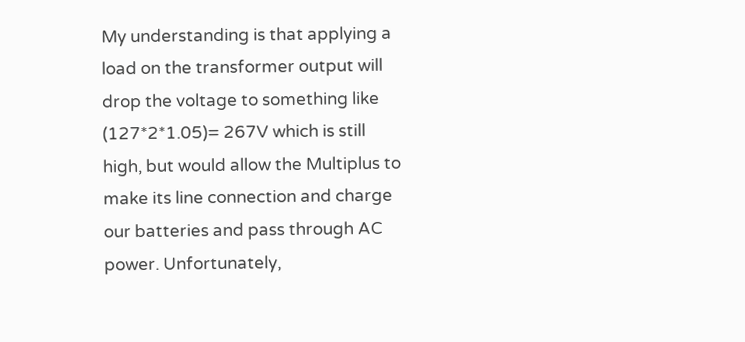My understanding is that applying a load on the transformer output will drop the voltage to something like (127*2*1.05)= 267V which is still high, but would allow the Multiplus to make its line connection and charge our batteries and pass through AC power. Unfortunately,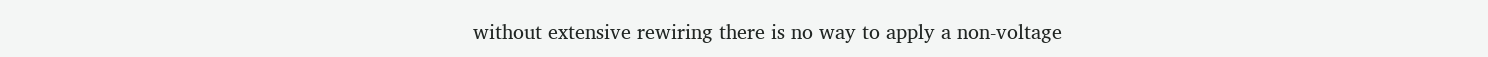without extensive rewiring there is no way to apply a non-voltage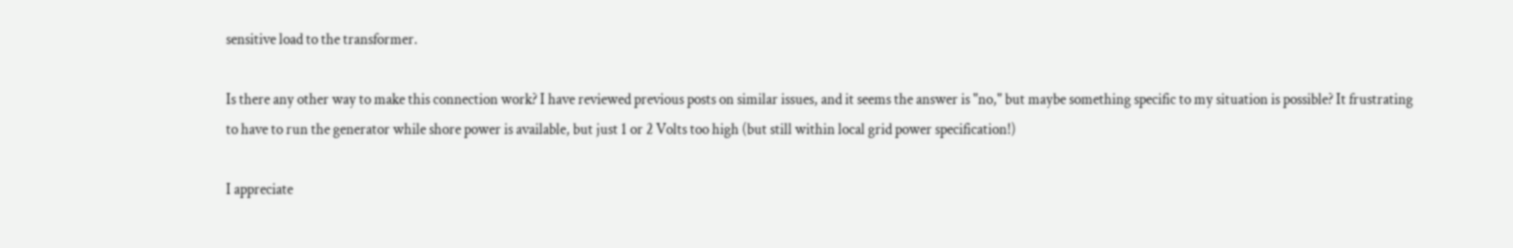sensitive load to the transformer.

Is there any other way to make this connection work? I have reviewed previous posts on similar issues, and it seems the answer is "no," but maybe something specific to my situation is possible? It frustrating to have to run the generator while shore power is available, but just 1 or 2 Volts too high (but still within local grid power specification!)

I appreciate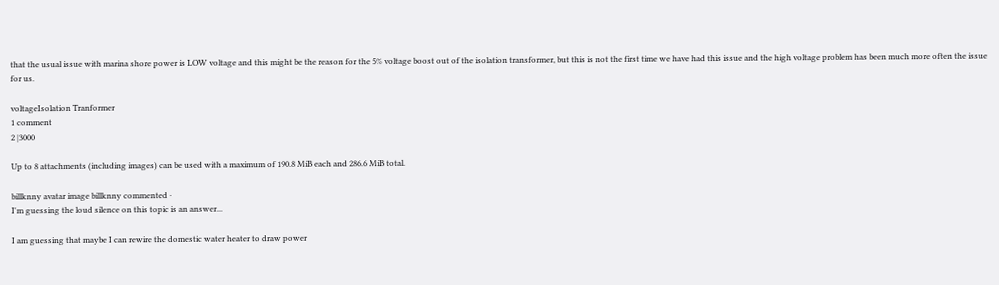that the usual issue with marina shore power is LOW voltage and this might be the reason for the 5% voltage boost out of the isolation transformer, but this is not the first time we have had this issue and the high voltage problem has been much more often the issue for us.

voltageIsolation Tranformer
1 comment
2 |3000

Up to 8 attachments (including images) can be used with a maximum of 190.8 MiB each and 286.6 MiB total.

billknny avatar image billknny commented ·
I'm guessing the loud silence on this topic is an answer...

I am guessing that maybe I can rewire the domestic water heater to draw power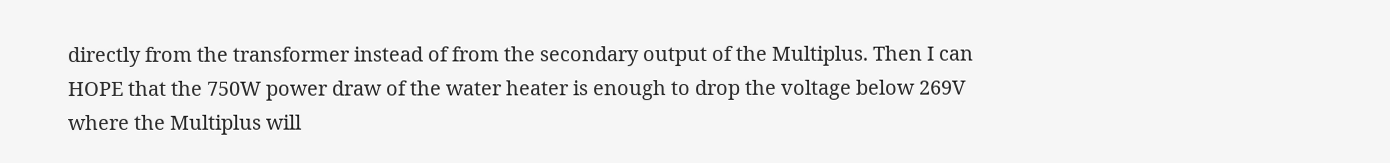directly from the transformer instead of from the secondary output of the Multiplus. Then I can HOPE that the 750W power draw of the water heater is enough to drop the voltage below 269V where the Multiplus will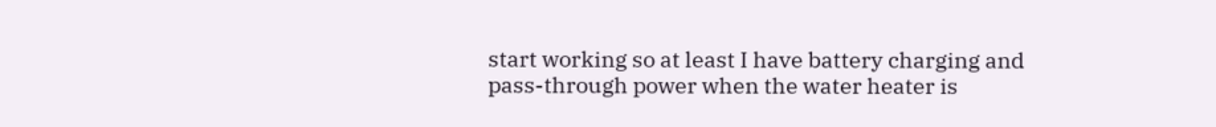start working so at least I have battery charging and pass-through power when the water heater is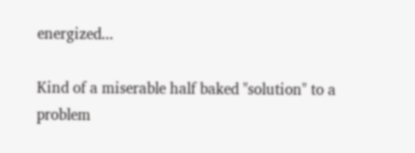energized...

Kind of a miserable half baked "solution" to a problem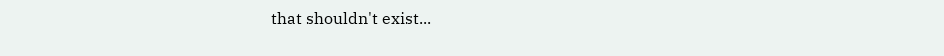that shouldn't exist...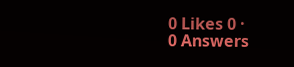0 Likes 0 ·
0 Answers